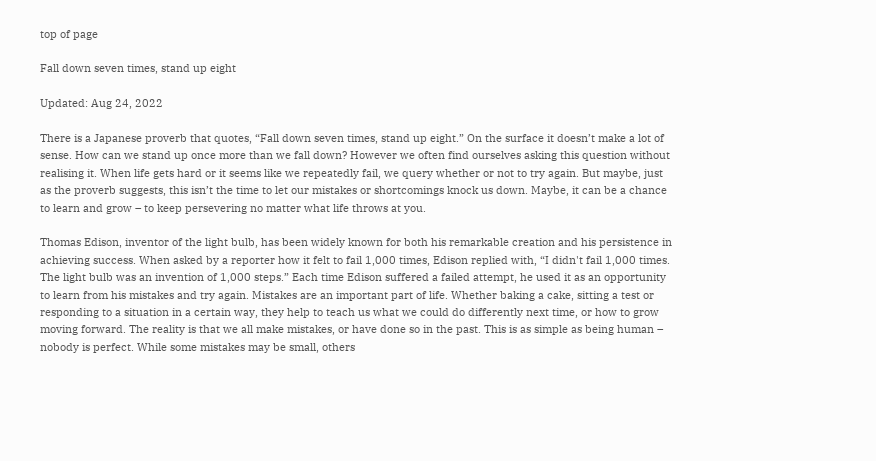top of page

Fall down seven times, stand up eight

Updated: Aug 24, 2022

There is a Japanese proverb that quotes, “Fall down seven times, stand up eight.” On the surface it doesn’t make a lot of sense. How can we stand up once more than we fall down? However we often find ourselves asking this question without realising it. When life gets hard or it seems like we repeatedly fail, we query whether or not to try again. But maybe, just as the proverb suggests, this isn’t the time to let our mistakes or shortcomings knock us down. Maybe, it can be a chance to learn and grow – to keep persevering no matter what life throws at you.

Thomas Edison, inventor of the light bulb, has been widely known for both his remarkable creation and his persistence in achieving success. When asked by a reporter how it felt to fail 1,000 times, Edison replied with, “I didn't fail 1,000 times. The light bulb was an invention of 1,000 steps.” Each time Edison suffered a failed attempt, he used it as an opportunity to learn from his mistakes and try again. Mistakes are an important part of life. Whether baking a cake, sitting a test or responding to a situation in a certain way, they help to teach us what we could do differently next time, or how to grow moving forward. The reality is that we all make mistakes, or have done so in the past. This is as simple as being human – nobody is perfect. While some mistakes may be small, others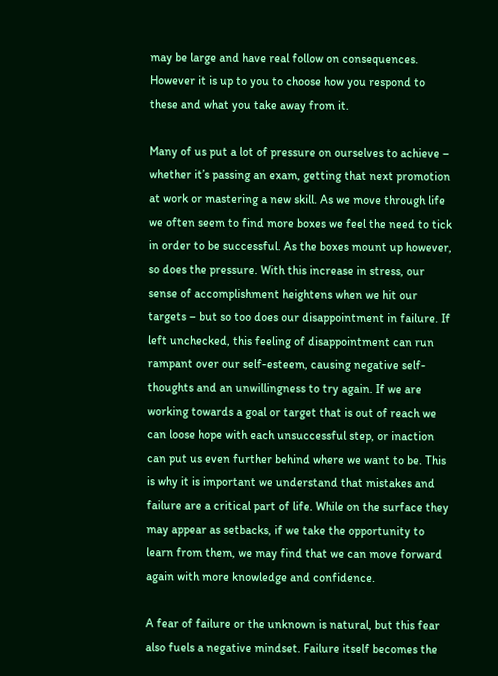may be large and have real follow on consequences. However it is up to you to choose how you respond to these and what you take away from it.

Many of us put a lot of pressure on ourselves to achieve – whether it’s passing an exam, getting that next promotion at work or mastering a new skill. As we move through life we often seem to find more boxes we feel the need to tick in order to be successful. As the boxes mount up however, so does the pressure. With this increase in stress, our sense of accomplishment heightens when we hit our targets – but so too does our disappointment in failure. If left unchecked, this feeling of disappointment can run rampant over our self-esteem, causing negative self-thoughts and an unwillingness to try again. If we are working towards a goal or target that is out of reach we can loose hope with each unsuccessful step, or inaction can put us even further behind where we want to be. This is why it is important we understand that mistakes and failure are a critical part of life. While on the surface they may appear as setbacks, if we take the opportunity to learn from them, we may find that we can move forward again with more knowledge and confidence.

A fear of failure or the unknown is natural, but this fear also fuels a negative mindset. Failure itself becomes the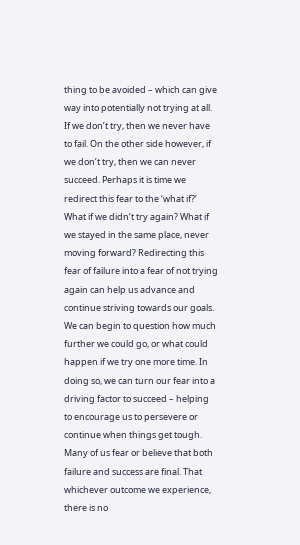thing to be avoided – which can give way into potentially not trying at all. If we don’t try, then we never have to fail. On the other side however, if we don’t try, then we can never succeed. Perhaps it is time we redirect this fear to the ‘what if?’ What if we didn’t try again? What if we stayed in the same place, never moving forward? Redirecting this fear of failure into a fear of not trying again can help us advance and continue striving towards our goals. We can begin to question how much further we could go, or what could happen if we try one more time. In doing so, we can turn our fear into a driving factor to succeed – helping to encourage us to persevere or continue when things get tough. Many of us fear or believe that both failure and success are final. That whichever outcome we experience, there is no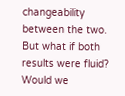changeability between the two. But what if both results were fluid? Would we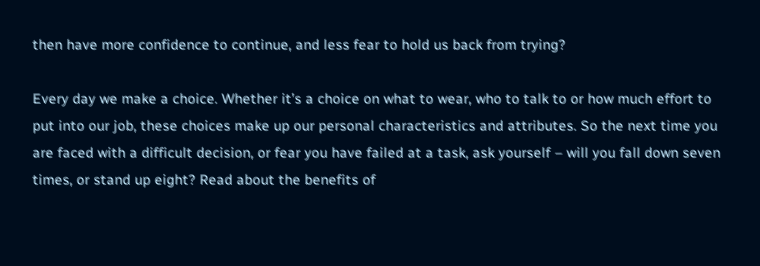then have more confidence to continue, and less fear to hold us back from trying?

Every day we make a choice. Whether it’s a choice on what to wear, who to talk to or how much effort to put into our job, these choices make up our personal characteristics and attributes. So the next time you are faced with a difficult decision, or fear you have failed at a task, ask yourself – will you fall down seven times, or stand up eight? Read about the benefits of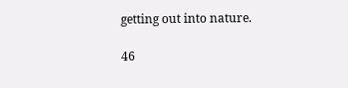getting out into nature.

46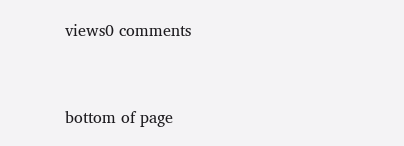views0 comments


bottom of page